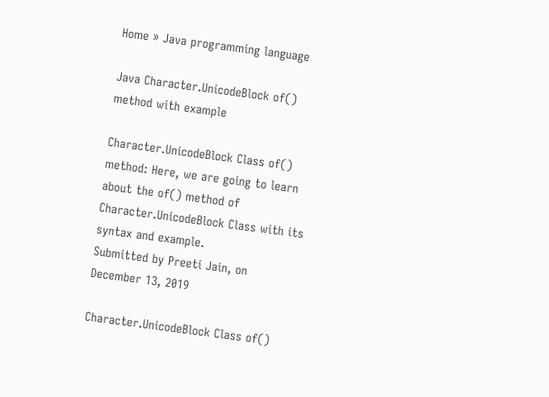Home » Java programming language

Java Character.UnicodeBlock of() method with example

Character.UnicodeBlock Class of() method: Here, we are going to learn about the of() method of Character.UnicodeBlock Class with its syntax and example.
Submitted by Preeti Jain, on December 13, 2019

Character.UnicodeBlock Class of()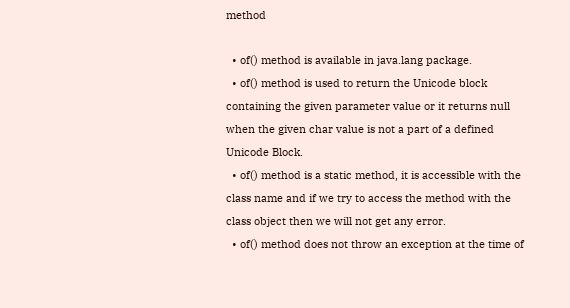method

  • of() method is available in java.lang package.
  • of() method is used to return the Unicode block containing the given parameter value or it returns null when the given char value is not a part of a defined Unicode Block.
  • of() method is a static method, it is accessible with the class name and if we try to access the method with the class object then we will not get any error.
  • of() method does not throw an exception at the time of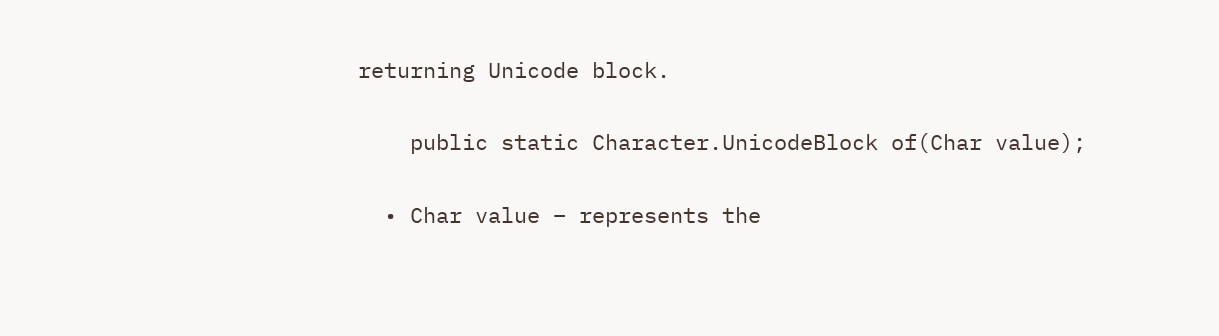returning Unicode block.


    public static Character.UnicodeBlock of(Char value);


  • Char value – represents the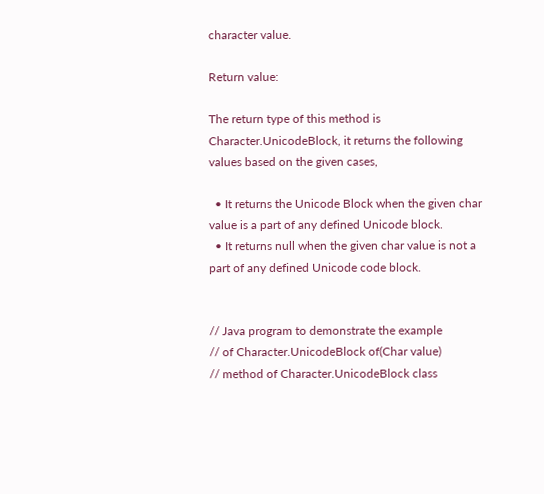character value.

Return value:

The return type of this method is Character.UnicodeBlock, it returns the following values based on the given cases,

  • It returns the Unicode Block when the given char value is a part of any defined Unicode block.
  • It returns null when the given char value is not a part of any defined Unicode code block.


// Java program to demonstrate the example
// of Character.UnicodeBlock of(Char value)
// method of Character.UnicodeBlock class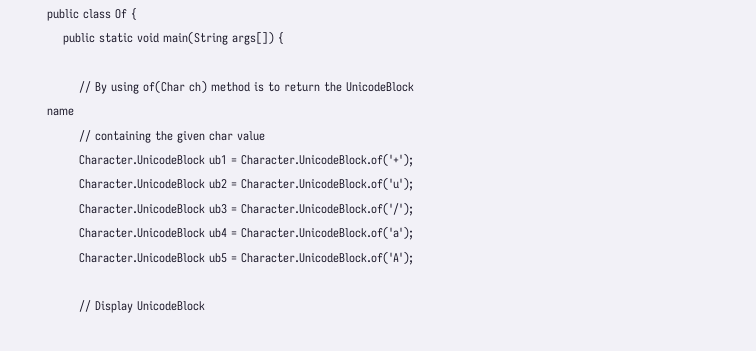public class Of {
    public static void main(String args[]) {

        // By using of(Char ch) method is to return the UnicodeBlock name
        // containing the given char value
        Character.UnicodeBlock ub1 = Character.UnicodeBlock.of('+');
        Character.UnicodeBlock ub2 = Character.UnicodeBlock.of('u');
        Character.UnicodeBlock ub3 = Character.UnicodeBlock.of('/');
        Character.UnicodeBlock ub4 = Character.UnicodeBlock.of('a');
        Character.UnicodeBlock ub5 = Character.UnicodeBlock.of('A');

        // Display UnicodeBlock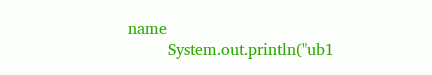name
        System.out.println("ub1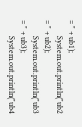= " + ub1);
        System.out.println("ub2 = " + ub2);
        System.out.println("ub3 = " + ub3);
        System.out.println("ub4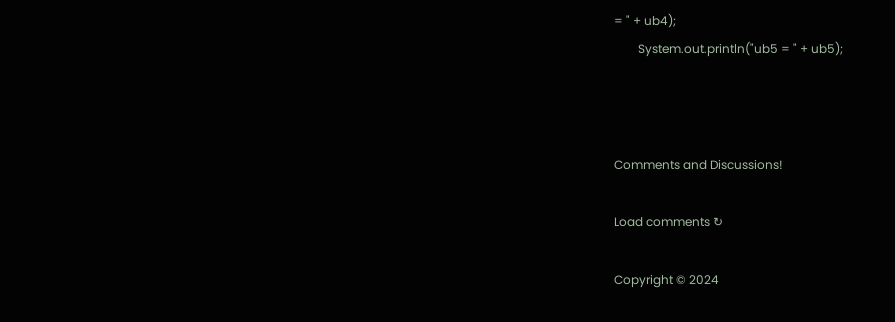= " + ub4);
        System.out.println("ub5 = " + ub5);



Comments and Discussions!

Load comments ↻

Copyright © 2024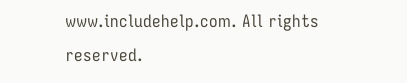www.includehelp.com. All rights reserved.